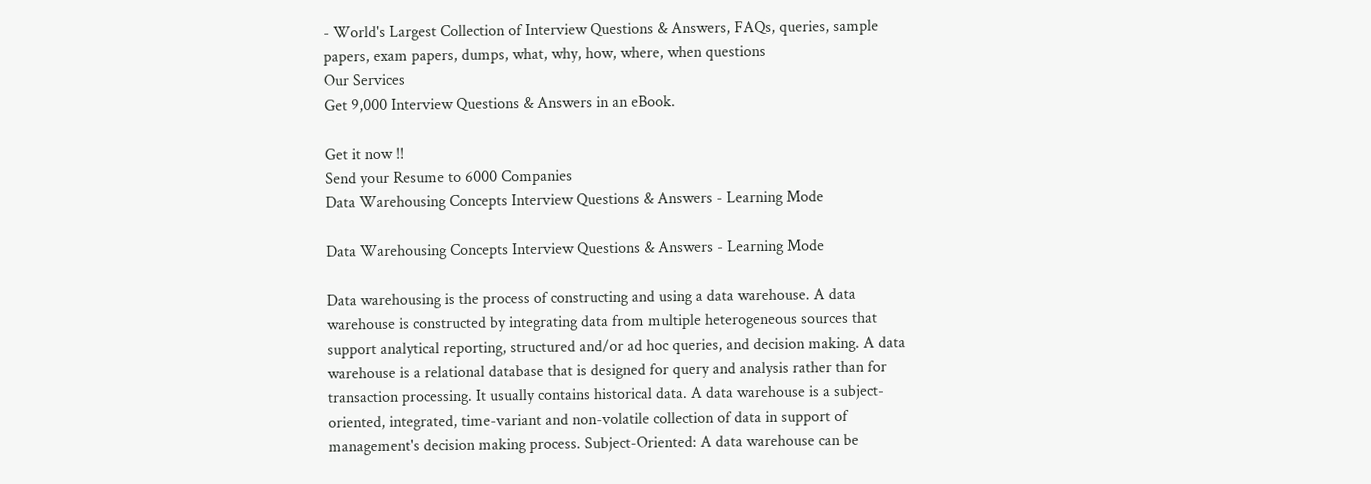- World's Largest Collection of Interview Questions & Answers, FAQs, queries, sample papers, exam papers, dumps, what, why, how, where, when questions
Our Services
Get 9,000 Interview Questions & Answers in an eBook.

Get it now !!
Send your Resume to 6000 Companies
Data Warehousing Concepts Interview Questions & Answers - Learning Mode

Data Warehousing Concepts Interview Questions & Answers - Learning Mode

Data warehousing is the process of constructing and using a data warehouse. A data warehouse is constructed by integrating data from multiple heterogeneous sources that support analytical reporting, structured and/or ad hoc queries, and decision making. A data warehouse is a relational database that is designed for query and analysis rather than for transaction processing. It usually contains historical data. A data warehouse is a subject-oriented, integrated, time-variant and non-volatile collection of data in support of management's decision making process. Subject-Oriented: A data warehouse can be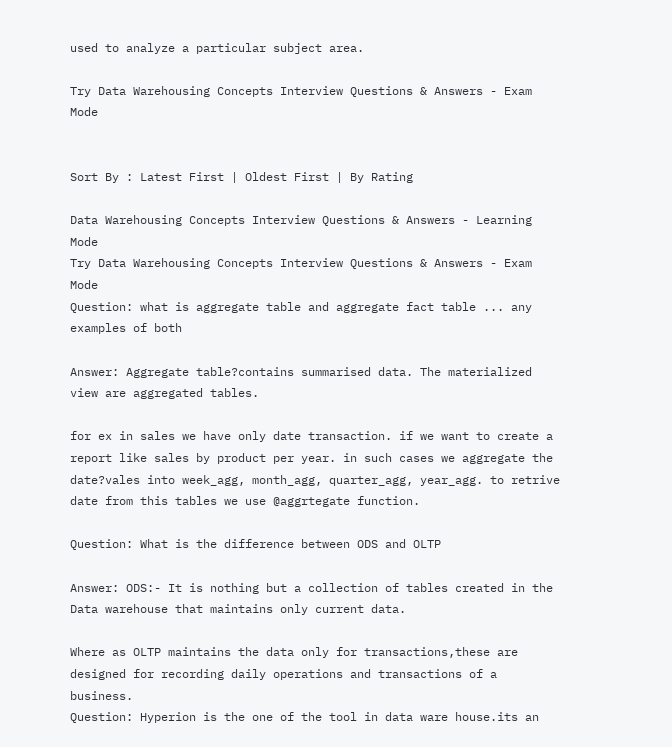used to analyze a particular subject area.

Try Data Warehousing Concepts Interview Questions & Answers - Exam Mode


Sort By : Latest First | Oldest First | By Rating

Data Warehousing Concepts Interview Questions & Answers - Learning Mode
Try Data Warehousing Concepts Interview Questions & Answers - Exam Mode
Question: what is aggregate table and aggregate fact table ... any examples of both

Answer: Aggregate table?contains summarised data. The materialized view are aggregated tables.

for ex in sales we have only date transaction. if we want to create a report like sales by product per year. in such cases we aggregate the date?vales into week_agg, month_agg, quarter_agg, year_agg. to retrive date from this tables we use @aggrtegate function.

Question: What is the difference between ODS and OLTP

Answer: ODS:- It is nothing but a collection of tables created in the Data warehouse that maintains only current data.

Where as OLTP maintains the data only for transactions,these are designed for recording daily operations and transactions of a business.
Question: Hyperion is the one of the tool in data ware house.its an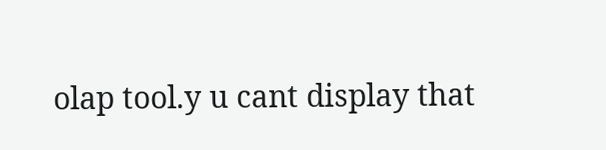olap tool.y u cant display that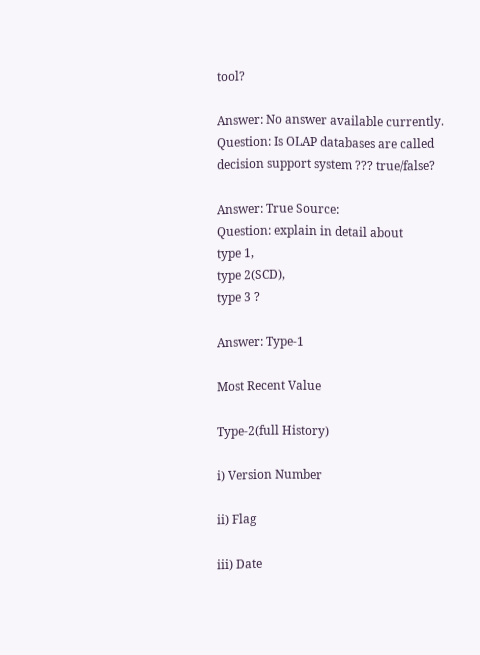tool?

Answer: No answer available currently.
Question: Is OLAP databases are called decision support system ??? true/false?

Answer: True Source:
Question: explain in detail about
type 1,
type 2(SCD),
type 3 ?

Answer: Type-1

Most Recent Value

Type-2(full History)

i) Version Number

ii) Flag

iii) Date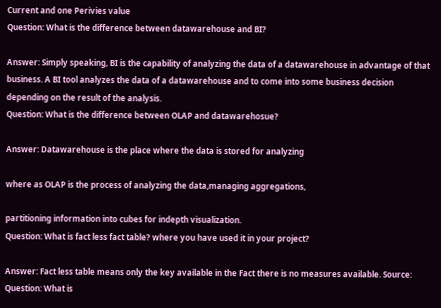Current and one Perivies value
Question: What is the difference between datawarehouse and BI?

Answer: Simply speaking, BI is the capability of analyzing the data of a datawarehouse in advantage of that business. A BI tool analyzes the data of a datawarehouse and to come into some business decision depending on the result of the analysis.
Question: What is the difference between OLAP and datawarehosue?

Answer: Datawarehouse is the place where the data is stored for analyzing

where as OLAP is the process of analyzing the data,managing aggregations,

partitioning information into cubes for indepth visualization.
Question: What is fact less fact table? where you have used it in your project?

Answer: Fact less table means only the key available in the Fact there is no measures available. Source:
Question: What is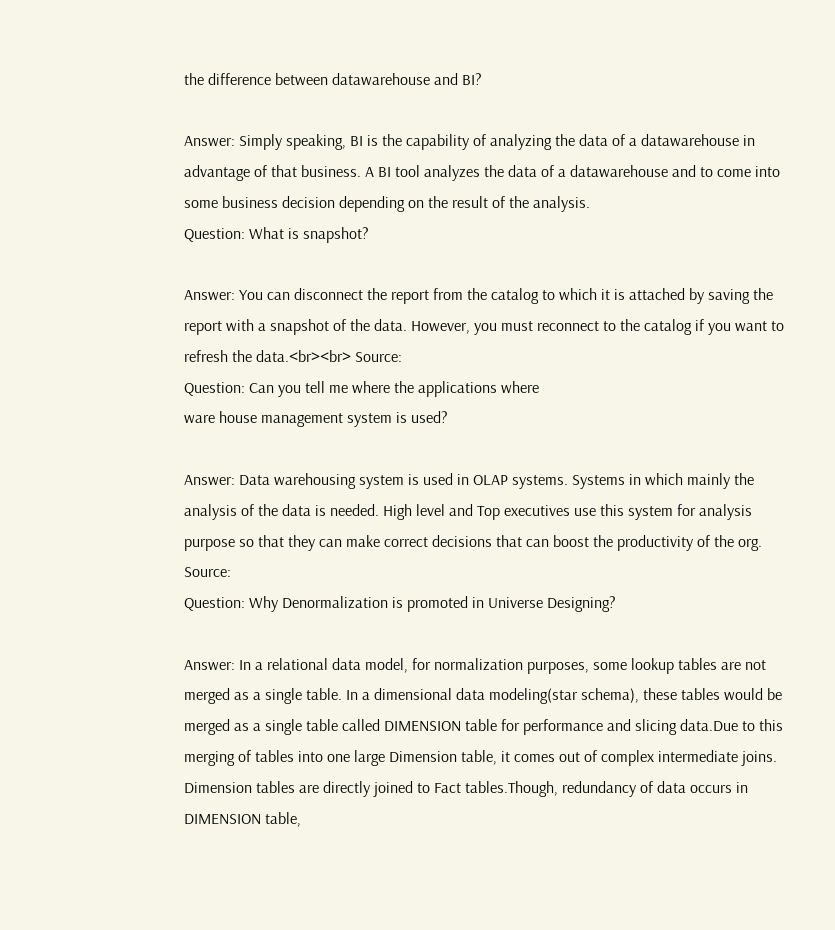the difference between datawarehouse and BI?

Answer: Simply speaking, BI is the capability of analyzing the data of a datawarehouse in advantage of that business. A BI tool analyzes the data of a datawarehouse and to come into some business decision depending on the result of the analysis.
Question: What is snapshot?

Answer: You can disconnect the report from the catalog to which it is attached by saving the report with a snapshot of the data. However, you must reconnect to the catalog if you want to refresh the data.<br><br> Source:
Question: Can you tell me where the applications where
ware house management system is used?

Answer: Data warehousing system is used in OLAP systems. Systems in which mainly the analysis of the data is needed. High level and Top executives use this system for analysis purpose so that they can make correct decisions that can boost the productivity of the org. Source:
Question: Why Denormalization is promoted in Universe Designing?

Answer: In a relational data model, for normalization purposes, some lookup tables are not merged as a single table. In a dimensional data modeling(star schema), these tables would be merged as a single table called DIMENSION table for performance and slicing data.Due to this merging of tables into one large Dimension table, it comes out of complex intermediate joins. Dimension tables are directly joined to Fact tables.Though, redundancy of data occurs in DIMENSION table,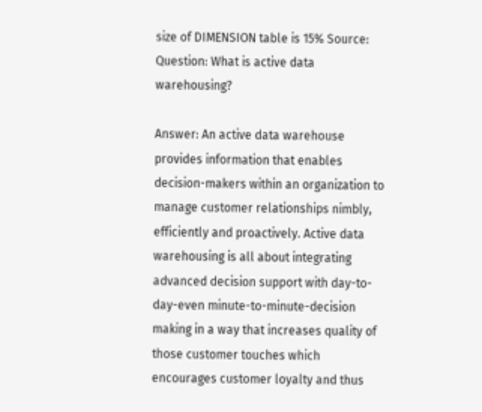size of DIMENSION table is 15% Source:
Question: What is active data warehousing?

Answer: An active data warehouse provides information that enables decision-makers within an organization to manage customer relationships nimbly, efficiently and proactively. Active data warehousing is all about integrating advanced decision support with day-to-day-even minute-to-minute-decision making in a way that increases quality of those customer touches which encourages customer loyalty and thus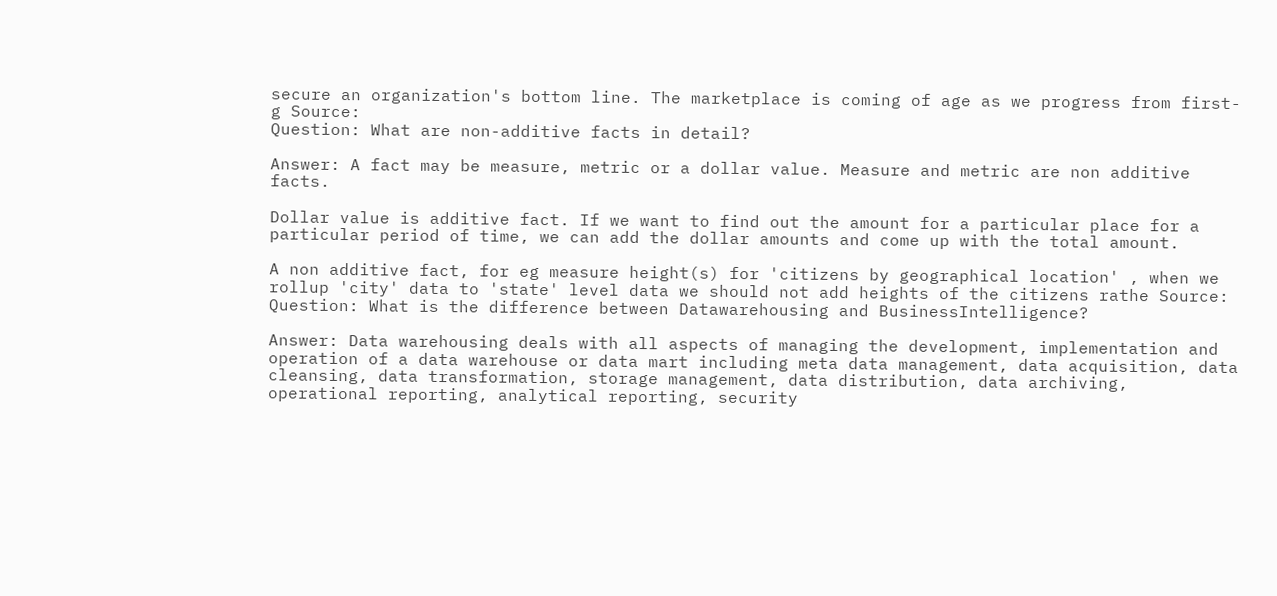secure an organization's bottom line. The marketplace is coming of age as we progress from first-g Source:
Question: What are non-additive facts in detail?

Answer: A fact may be measure, metric or a dollar value. Measure and metric are non additive facts.

Dollar value is additive fact. If we want to find out the amount for a particular place for a particular period of time, we can add the dollar amounts and come up with the total amount.

A non additive fact, for eg measure height(s) for 'citizens by geographical location' , when we rollup 'city' data to 'state' level data we should not add heights of the citizens rathe Source:
Question: What is the difference between Datawarehousing and BusinessIntelligence?

Answer: Data warehousing deals with all aspects of managing the development, implementation and operation of a data warehouse or data mart including meta data management, data acquisition, data cleansing, data transformation, storage management, data distribution, data archiving, operational reporting, analytical reporting, security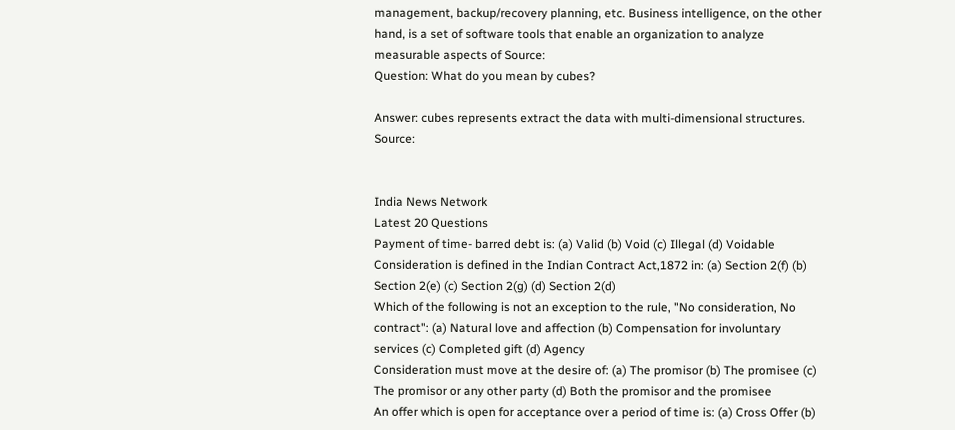management, backup/recovery planning, etc. Business intelligence, on the other hand, is a set of software tools that enable an organization to analyze measurable aspects of Source:
Question: What do you mean by cubes?

Answer: cubes represents extract the data with multi-dimensional structures. Source:


India News Network
Latest 20 Questions
Payment of time- barred debt is: (a) Valid (b) Void (c) Illegal (d) Voidable
Consideration is defined in the Indian Contract Act,1872 in: (a) Section 2(f) (b) Section 2(e) (c) Section 2(g) (d) Section 2(d)
Which of the following is not an exception to the rule, "No consideration, No contract": (a) Natural love and affection (b) Compensation for involuntary services (c) Completed gift (d) Agency
Consideration must move at the desire of: (a) The promisor (b) The promisee (c) The promisor or any other party (d) Both the promisor and the promisee
An offer which is open for acceptance over a period of time is: (a) Cross Offer (b)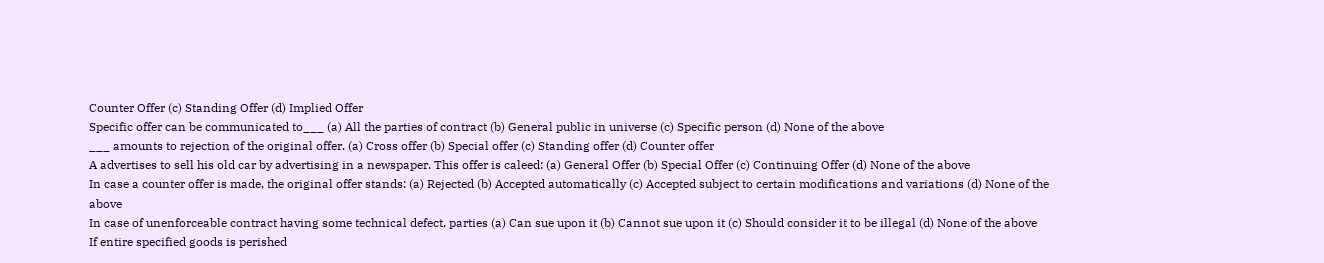Counter Offer (c) Standing Offer (d) Implied Offer
Specific offer can be communicated to___ (a) All the parties of contract (b) General public in universe (c) Specific person (d) None of the above
___ amounts to rejection of the original offer. (a) Cross offer (b) Special offer (c) Standing offer (d) Counter offer
A advertises to sell his old car by advertising in a newspaper. This offer is caleed: (a) General Offer (b) Special Offer (c) Continuing Offer (d) None of the above
In case a counter offer is made, the original offer stands: (a) Rejected (b) Accepted automatically (c) Accepted subject to certain modifications and variations (d) None of the above
In case of unenforceable contract having some technical defect, parties (a) Can sue upon it (b) Cannot sue upon it (c) Should consider it to be illegal (d) None of the above
If entire specified goods is perished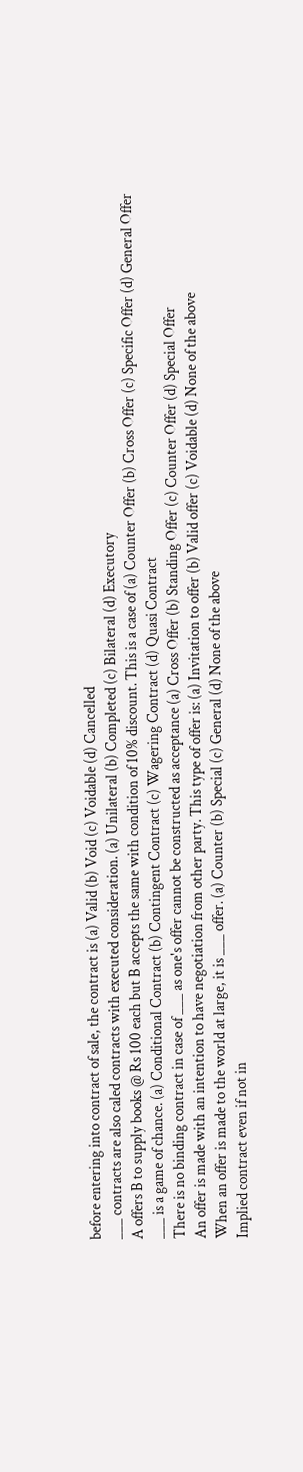before entering into contract of sale, the contract is (a) Valid (b) Void (c) Voidable (d) Cancelled
___ contracts are also caled contracts with executed consideration. (a) Unilateral (b) Completed (c) Bilateral (d) Executory
A offers B to supply books @ Rs 100 each but B accepts the same with condition of 10% discount. This is a case of (a) Counter Offer (b) Cross Offer (c) Specific Offer (d) General Offer
___ is a game of chance. (a) Conditional Contract (b) Contingent Contract (c) Wagering Contract (d) Quasi Contract
There is no binding contract in case of ___ as one's offer cannot be constructed as acceptance (a) Cross Offer (b) Standing Offer (c) Counter Offer (d) Special Offer
An offer is made with an intention to have negotiation from other party. This type of offer is: (a) Invitation to offer (b) Valid offer (c) Voidable (d) None of the above
When an offer is made to the world at large, it is ___ offer. (a) Counter (b) Special (c) General (d) None of the above
Implied contract even if not in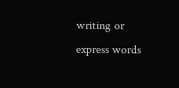writing or express words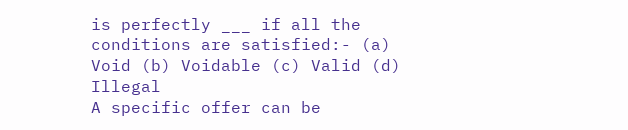is perfectly ___ if all the conditions are satisfied:- (a) Void (b) Voidable (c) Valid (d) Illegal
A specific offer can be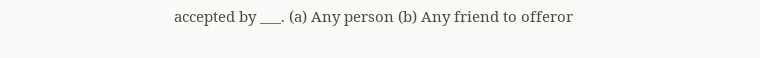accepted by ___. (a) Any person (b) Any friend to offeror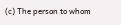(c) The person to whom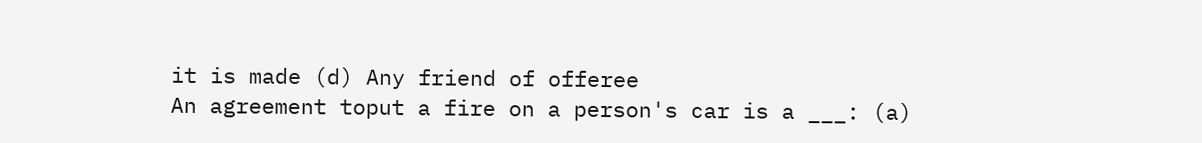it is made (d) Any friend of offeree
An agreement toput a fire on a person's car is a ___: (a)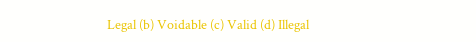Legal (b) Voidable (c) Valid (d) Illegal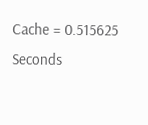Cache = 0.515625 Seconds